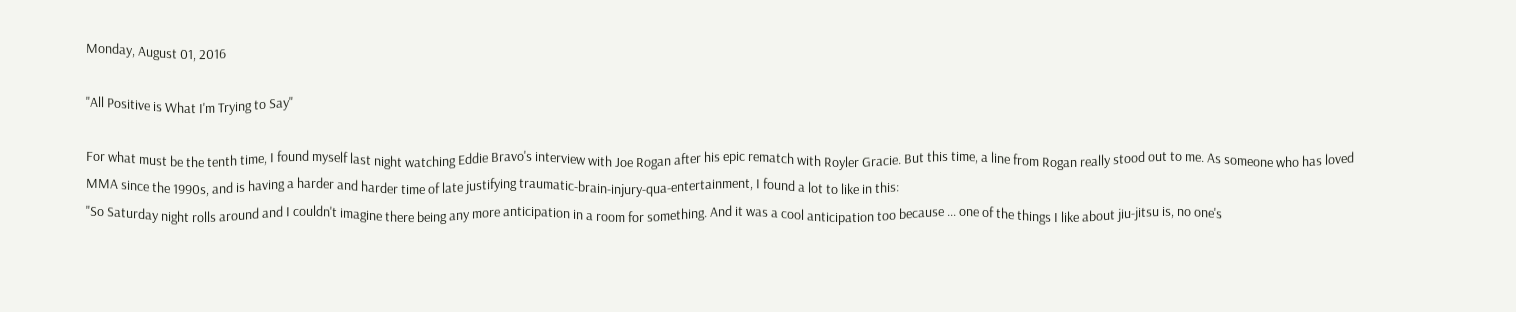Monday, August 01, 2016

"All Positive is What I'm Trying to Say"

For what must be the tenth time, I found myself last night watching Eddie Bravo's interview with Joe Rogan after his epic rematch with Royler Gracie. But this time, a line from Rogan really stood out to me. As someone who has loved MMA since the 1990s, and is having a harder and harder time of late justifying traumatic-brain-injury-qua-entertainment, I found a lot to like in this:
"So Saturday night rolls around and I couldn't imagine there being any more anticipation in a room for something. And it was a cool anticipation too because ... one of the things I like about jiu-jitsu is, no one's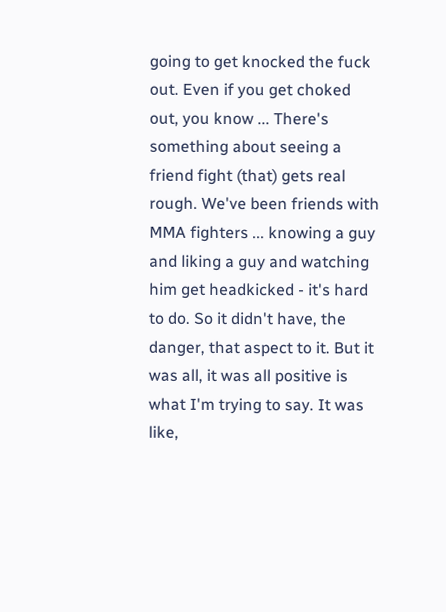going to get knocked the fuck out. Even if you get choked out, you know ... There's something about seeing a friend fight (that) gets real rough. We've been friends with MMA fighters ... knowing a guy and liking a guy and watching him get headkicked - it's hard to do. So it didn't have, the danger, that aspect to it. But it was all, it was all positive is what I'm trying to say. It was like,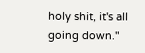holy shit, it's all going down."